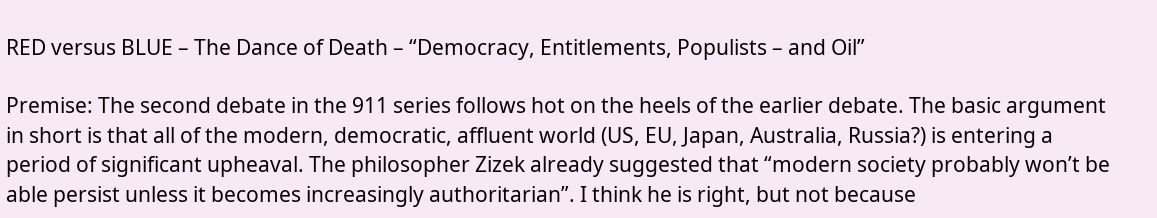RED versus BLUE – The Dance of Death – “Democracy, Entitlements, Populists – and Oil”

Premise: The second debate in the 911 series follows hot on the heels of the earlier debate. The basic argument in short is that all of the modern, democratic, affluent world (US, EU, Japan, Australia, Russia?) is entering a period of significant upheaval. The philosopher Zizek already suggested that “modern society probably won’t be able persist unless it becomes increasingly authoritarian”. I think he is right, but not because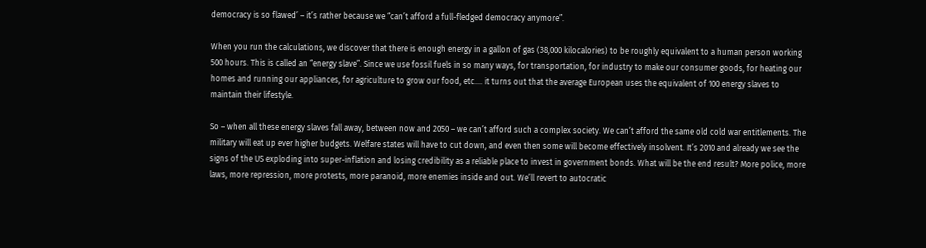democracy is so flawed’ – it’s rather because we “can’t afford a full-fledged democracy anymore”.

When you run the calculations, we discover that there is enough energy in a gallon of gas (38,000 kilocalories) to be roughly equivalent to a human person working 500 hours. This is called an “energy slave”. Since we use fossil fuels in so many ways, for transportation, for industry to make our consumer goods, for heating our homes and running our appliances, for agriculture to grow our food, etc…. it turns out that the average European uses the equivalent of 100 energy slaves to maintain their lifestyle.

So – when all these energy slaves fall away, between now and 2050 – we can’t afford such a complex society. We can’t afford the same old cold war entitlements. The military will eat up ever higher budgets. Welfare states will have to cut down, and even then some will become effectively insolvent. It’s 2010 and already we see the signs of the US exploding into super-inflation and losing credibility as a reliable place to invest in government bonds. What will be the end result? More police, more laws, more repression, more protests, more paranoid, more enemies inside and out. We’ll revert to autocratic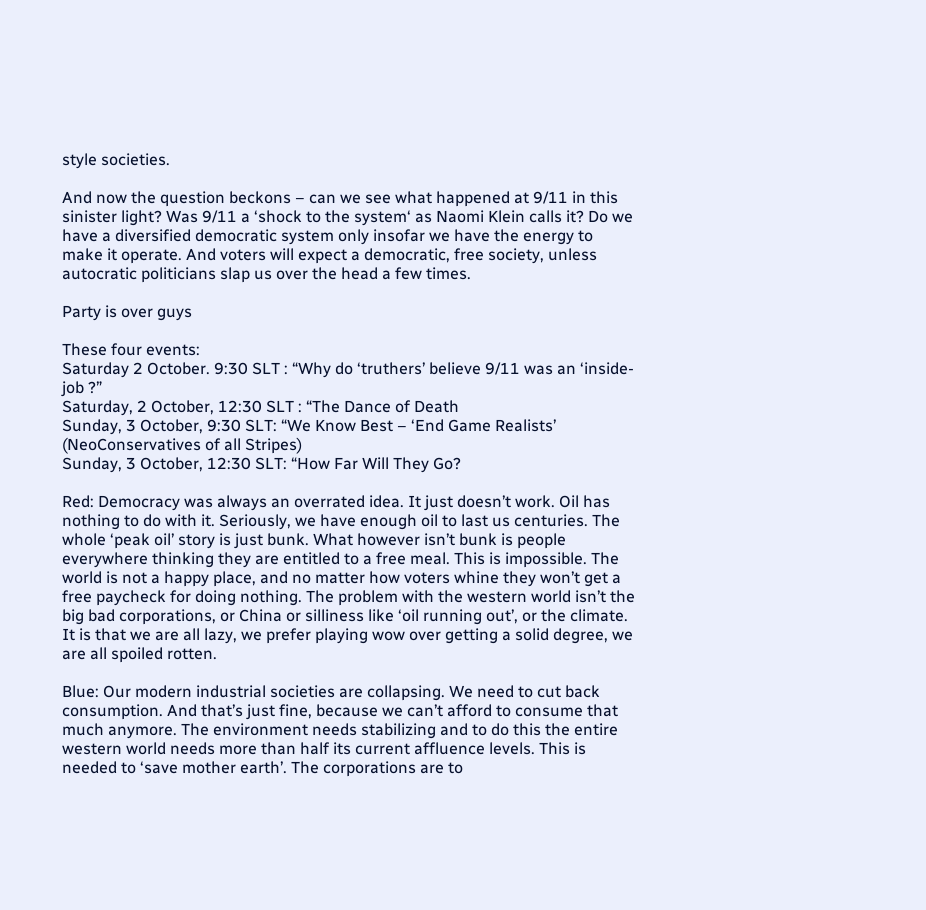style societies.

And now the question beckons – can we see what happened at 9/11 in this sinister light? Was 9/11 a ‘shock to the system‘ as Naomi Klein calls it? Do we have a diversified democratic system only insofar we have the energy to make it operate. And voters will expect a democratic, free society, unless autocratic politicians slap us over the head a few times.

Party is over guys

These four events:
Saturday 2 October. 9:30 SLT : “Why do ‘truthers’ believe 9/11 was an ‘inside-job ?”
Saturday, 2 October, 12:30 SLT : “The Dance of Death
Sunday, 3 October, 9:30 SLT: “We Know Best – ‘End Game Realists’ (NeoConservatives of all Stripes)
Sunday, 3 October, 12:30 SLT: “How Far Will They Go?

Red: Democracy was always an overrated idea. It just doesn’t work. Oil has nothing to do with it. Seriously, we have enough oil to last us centuries. The whole ‘peak oil’ story is just bunk. What however isn’t bunk is people everywhere thinking they are entitled to a free meal. This is impossible. The world is not a happy place, and no matter how voters whine they won’t get a free paycheck for doing nothing. The problem with the western world isn’t the big bad corporations, or China or silliness like ‘oil running out’, or the climate. It is that we are all lazy, we prefer playing wow over getting a solid degree, we are all spoiled rotten.

Blue: Our modern industrial societies are collapsing. We need to cut back consumption. And that’s just fine, because we can’t afford to consume that much anymore. The environment needs stabilizing and to do this the entire western world needs more than half its current affluence levels. This is needed to ‘save mother earth’. The corporations are to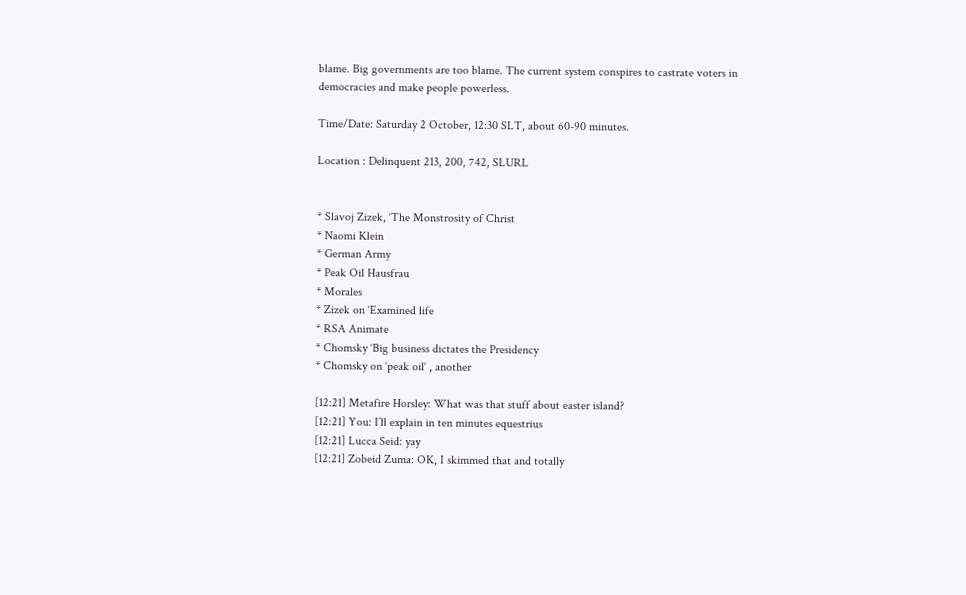blame. Big governments are too blame. The current system conspires to castrate voters in democracies and make people powerless.

Time/Date: Saturday 2 October, 12:30 SLT, about 60-90 minutes.

Location : Delinquent 213, 200, 742, SLURL


* Slavoj Zizek, ‘The Monstrosity of Christ
* Naomi Klein
* German Army
* Peak Oil Hausfrau
* Morales
* Zizek on ‘Examined life
* RSA Animate
* Chomsky ‘Big business dictates the Presidency
* Chomsky on ‘peak oil‘ , another

[12:21] Metafire Horsley: What was that stuff about easter island?
[12:21] You: I’ll explain in ten minutes equestrius
[12:21] Lucca Seid: yay
[12:21] Zobeid Zuma: OK, I skimmed that and totally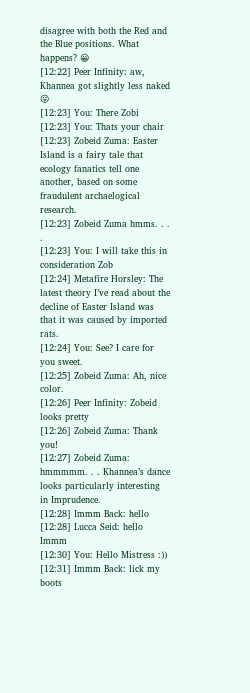disagree with both the Red and the Blue positions. What happens? 😀
[12:22] Peer Infinity: aw, Khannea got slightly less naked 😛
[12:23] You: There Zobi
[12:23] You: Thats your chair
[12:23] Zobeid Zuma: Easter Island is a fairy tale that ecology fanatics tell one another, based on some fraudulent archaelogical research.
[12:23] Zobeid Zuma hmms. . . .
[12:23] You: I will take this in consideration Zob
[12:24] Metafire Horsley: The latest theory I’ve read about the decline of Easter Island was that it was caused by imported rats.
[12:24] You: See? I care for you sweet.
[12:25] Zobeid Zuma: Ah, nice color.
[12:26] Peer Infinity: Zobeid looks pretty
[12:26] Zobeid Zuma: Thank you!
[12:27] Zobeid Zuma: hmmmmm. . . Khannea’s dance looks particularly interesting in Imprudence.
[12:28] Immm Back: hello
[12:28] Lucca Seid: hello Immm
[12:30] You: Hello Mistress :))
[12:31] Immm Back: lick my boots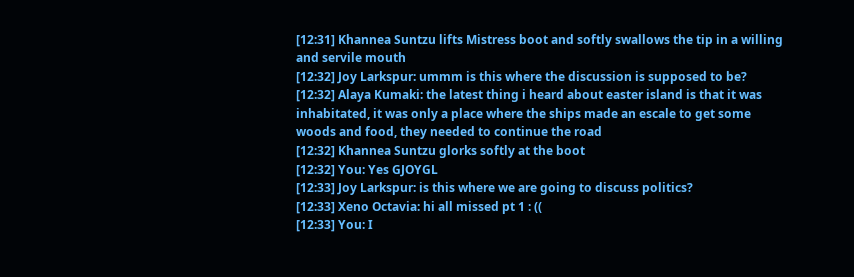[12:31] Khannea Suntzu lifts Mistress boot and softly swallows the tip in a willing and servile mouth
[12:32] Joy Larkspur: ummm is this where the discussion is supposed to be?
[12:32] Alaya Kumaki: the latest thing i heard about easter island is that it was inhabitated, it was only a place where the ships made an escale to get some woods and food, they needed to continue the road
[12:32] Khannea Suntzu glorks softly at the boot
[12:32] You: Yes GJOYGL
[12:33] Joy Larkspur: is this where we are going to discuss politics?
[12:33] Xeno Octavia: hi all missed pt 1 : ((
[12:33] You: I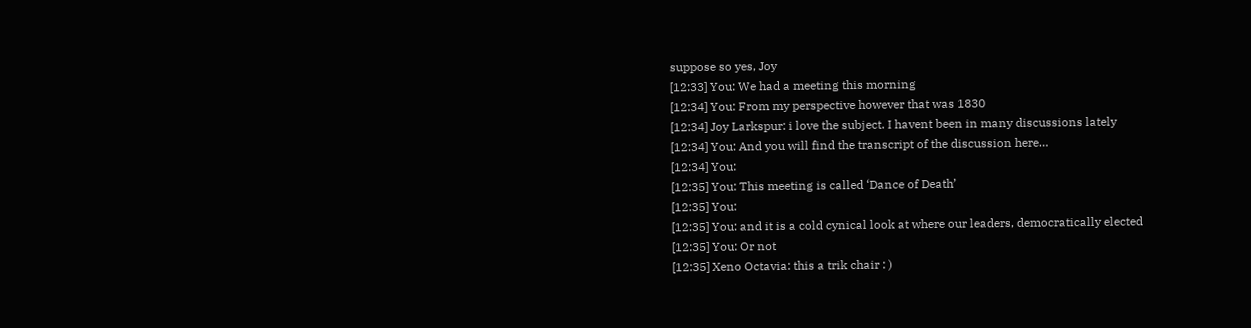suppose so yes, Joy
[12:33] You: We had a meeting this morning
[12:34] You: From my perspective however that was 1830
[12:34] Joy Larkspur: i love the subject. I havent been in many discussions lately
[12:34] You: And you will find the transcript of the discussion here…
[12:34] You:
[12:35] You: This meeting is called ‘Dance of Death’
[12:35] You:
[12:35] You: and it is a cold cynical look at where our leaders, democratically elected
[12:35] You: Or not
[12:35] Xeno Octavia: this a trik chair : )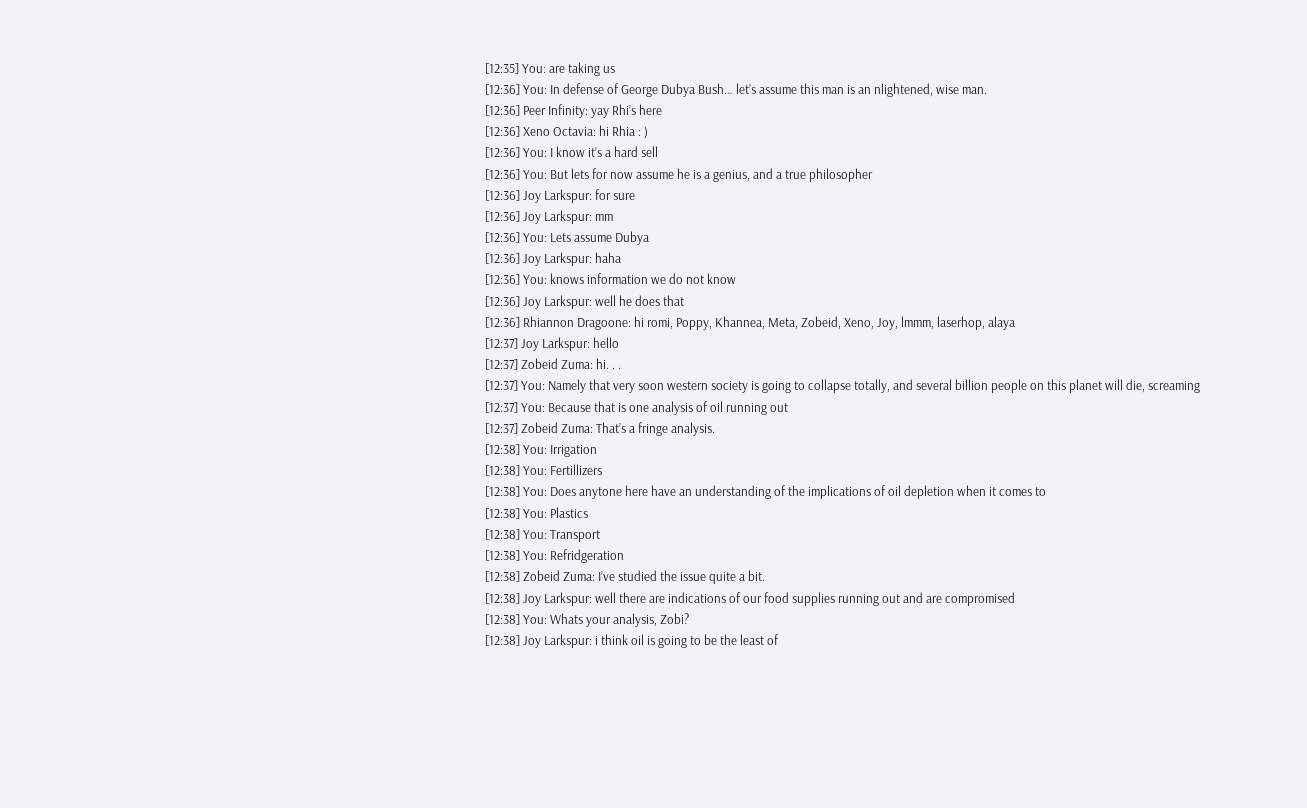[12:35] You: are taking us
[12:36] You: In defense of George Dubya Bush… let’s assume this man is an nlightened, wise man.
[12:36] Peer Infinity: yay Rhi’s here
[12:36] Xeno Octavia: hi Rhia : )
[12:36] You: I know it’s a hard sell
[12:36] You: But lets for now assume he is a genius, and a true philosopher
[12:36] Joy Larkspur: for sure
[12:36] Joy Larkspur: mm
[12:36] You: Lets assume Dubya
[12:36] Joy Larkspur: haha
[12:36] You: knows information we do not know
[12:36] Joy Larkspur: well he does that
[12:36] Rhiannon Dragoone: hi romi, Poppy, Khannea, Meta, Zobeid, Xeno, Joy, lmmm, laserhop, alaya
[12:37] Joy Larkspur: hello
[12:37] Zobeid Zuma: hi. . .
[12:37] You: Namely that very soon western society is going to collapse totally, and several billion people on this planet will die, screaming
[12:37] You: Because that is one analysis of oil running out
[12:37] Zobeid Zuma: That’s a fringe analysis.
[12:38] You: Irrigation
[12:38] You: Fertillizers
[12:38] You: Does anytone here have an understanding of the implications of oil depletion when it comes to
[12:38] You: Plastics
[12:38] You: Transport
[12:38] You: Refridgeration
[12:38] Zobeid Zuma: I’ve studied the issue quite a bit.
[12:38] Joy Larkspur: well there are indications of our food supplies running out and are compromised
[12:38] You: Whats your analysis, Zobi?
[12:38] Joy Larkspur: i think oil is going to be the least of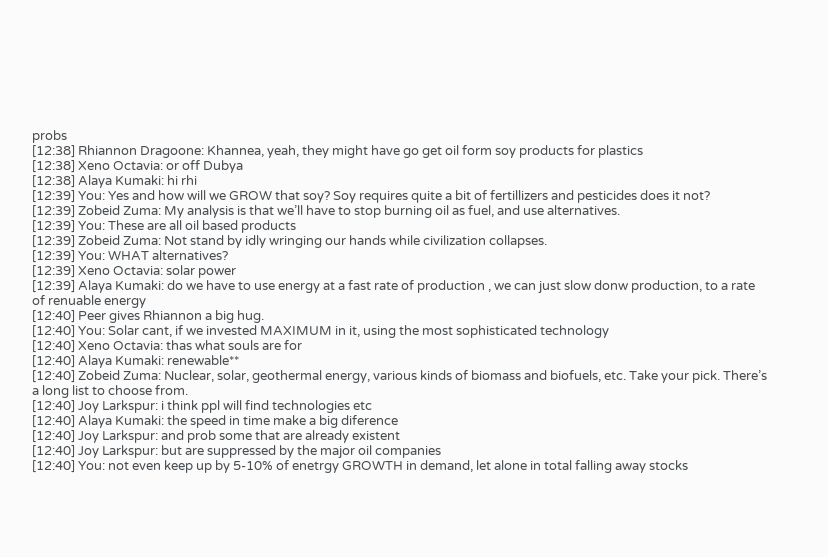probs
[12:38] Rhiannon Dragoone: Khannea, yeah, they might have go get oil form soy products for plastics
[12:38] Xeno Octavia: or off Dubya
[12:38] Alaya Kumaki: hi rhi
[12:39] You: Yes and how will we GROW that soy? Soy requires quite a bit of fertillizers and pesticides does it not?
[12:39] Zobeid Zuma: My analysis is that we’ll have to stop burning oil as fuel, and use alternatives.
[12:39] You: These are all oil based products
[12:39] Zobeid Zuma: Not stand by idly wringing our hands while civilization collapses.
[12:39] You: WHAT alternatives?
[12:39] Xeno Octavia: solar power
[12:39] Alaya Kumaki: do we have to use energy at a fast rate of production , we can just slow donw production, to a rate of renuable energy
[12:40] Peer gives Rhiannon a big hug.
[12:40] You: Solar cant, if we invested MAXIMUM in it, using the most sophisticated technology
[12:40] Xeno Octavia: thas what souls are for
[12:40] Alaya Kumaki: renewable**
[12:40] Zobeid Zuma: Nuclear, solar, geothermal energy, various kinds of biomass and biofuels, etc. Take your pick. There’s a long list to choose from.
[12:40] Joy Larkspur: i think ppl will find technologies etc
[12:40] Alaya Kumaki: the speed in time make a big diference
[12:40] Joy Larkspur: and prob some that are already existent
[12:40] Joy Larkspur: but are suppressed by the major oil companies
[12:40] You: not even keep up by 5-10% of enetrgy GROWTH in demand, let alone in total falling away stocks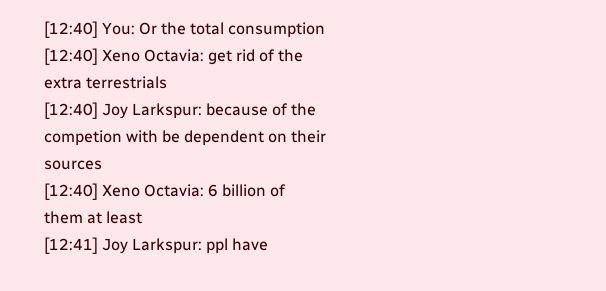[12:40] You: Or the total consumption
[12:40] Xeno Octavia: get rid of the extra terrestrials
[12:40] Joy Larkspur: because of the competion with be dependent on their sources
[12:40] Xeno Octavia: 6 billion of them at least
[12:41] Joy Larkspur: ppl have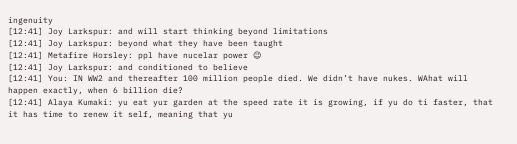ingenuity
[12:41] Joy Larkspur: and will start thinking beyond limitations
[12:41] Joy Larkspur: beyond what they have been taught
[12:41] Metafire Horsley: ppl have nucelar power 😉
[12:41] Joy Larkspur: and conditioned to believe
[12:41] You: IN WW2 and thereafter 100 million people died. We didn’t have nukes. WAhat will happen exactly, when 6 billion die?
[12:41] Alaya Kumaki: yu eat yur garden at the speed rate it is growing, if yu do ti faster, that it has time to renew it self, meaning that yu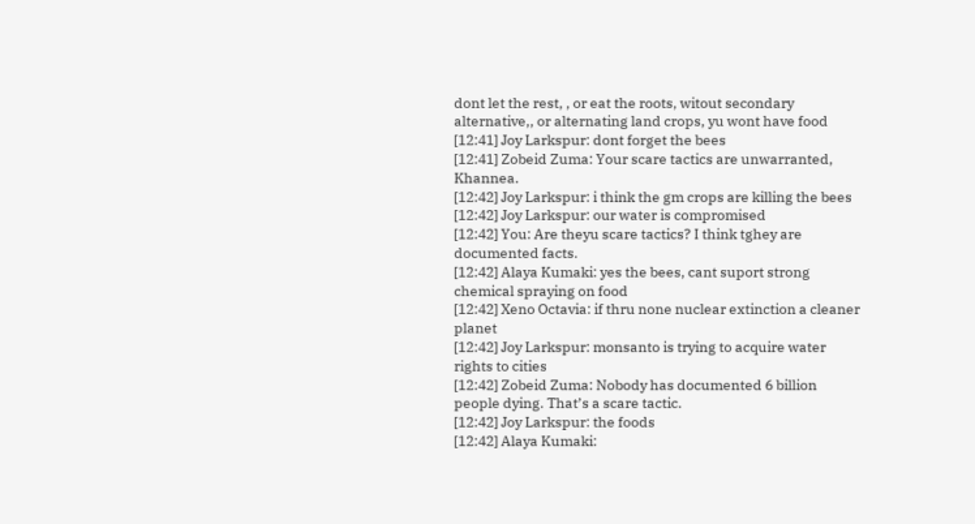dont let the rest, , or eat the roots, witout secondary alternative,, or alternating land crops, yu wont have food
[12:41] Joy Larkspur: dont forget the bees
[12:41] Zobeid Zuma: Your scare tactics are unwarranted, Khannea.
[12:42] Joy Larkspur: i think the gm crops are killing the bees
[12:42] Joy Larkspur: our water is compromised
[12:42] You: Are theyu scare tactics? I think tghey are documented facts.
[12:42] Alaya Kumaki: yes the bees, cant suport strong chemical spraying on food
[12:42] Xeno Octavia: if thru none nuclear extinction a cleaner planet
[12:42] Joy Larkspur: monsanto is trying to acquire water rights to cities
[12:42] Zobeid Zuma: Nobody has documented 6 billion people dying. That’s a scare tactic.
[12:42] Joy Larkspur: the foods
[12:42] Alaya Kumaki: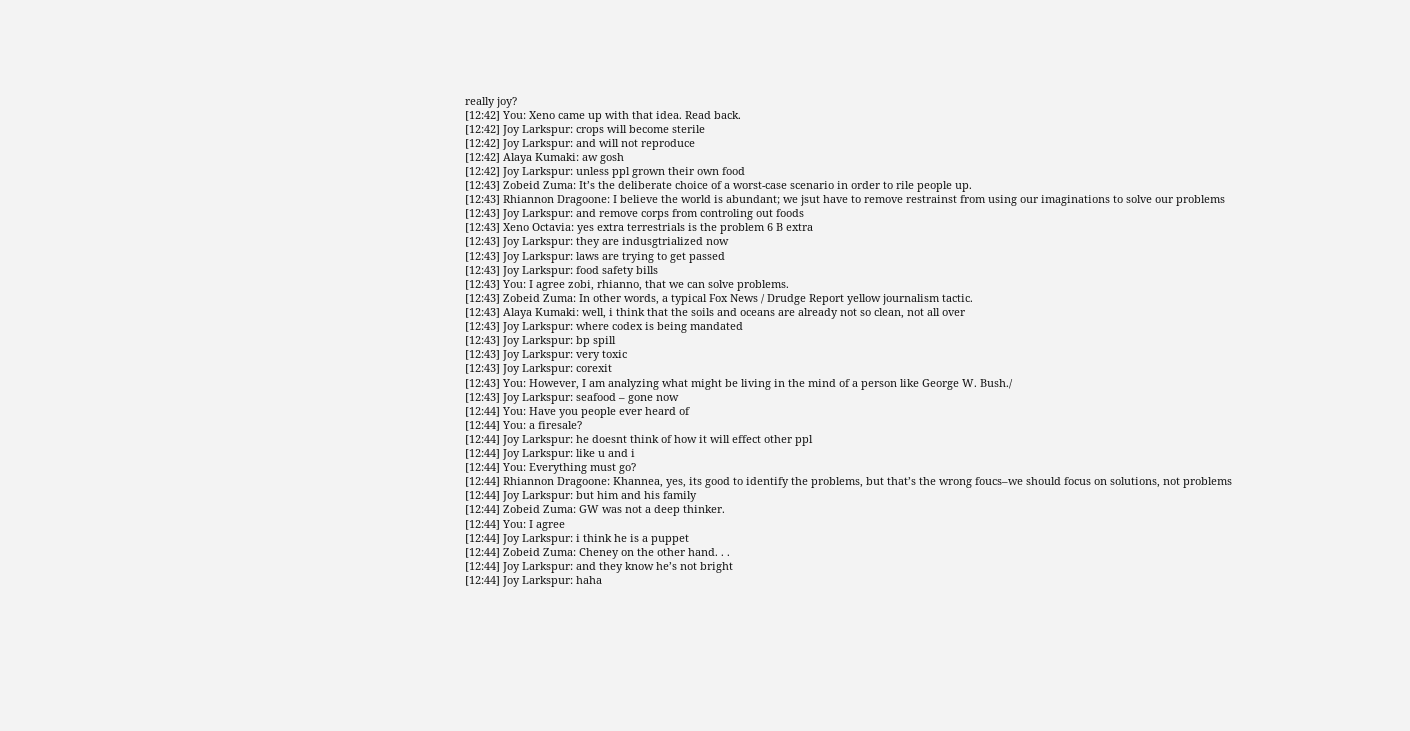really joy?
[12:42] You: Xeno came up with that idea. Read back.
[12:42] Joy Larkspur: crops will become sterile
[12:42] Joy Larkspur: and will not reproduce
[12:42] Alaya Kumaki: aw gosh
[12:42] Joy Larkspur: unless ppl grown their own food
[12:43] Zobeid Zuma: It’s the deliberate choice of a worst-case scenario in order to rile people up.
[12:43] Rhiannon Dragoone: I believe the world is abundant; we jsut have to remove restrainst from using our imaginations to solve our problems
[12:43] Joy Larkspur: and remove corps from controling out foods
[12:43] Xeno Octavia: yes extra terrestrials is the problem 6 B extra
[12:43] Joy Larkspur: they are indusgtrialized now
[12:43] Joy Larkspur: laws are trying to get passed
[12:43] Joy Larkspur: food safety bills
[12:43] You: I agree zobi, rhianno, that we can solve problems.
[12:43] Zobeid Zuma: In other words, a typical Fox News / Drudge Report yellow journalism tactic.
[12:43] Alaya Kumaki: well, i think that the soils and oceans are already not so clean, not all over
[12:43] Joy Larkspur: where codex is being mandated
[12:43] Joy Larkspur: bp spill
[12:43] Joy Larkspur: very toxic
[12:43] Joy Larkspur: corexit
[12:43] You: However, I am analyzing what might be living in the mind of a person like George W. Bush./
[12:43] Joy Larkspur: seafood – gone now
[12:44] You: Have you people ever heard of
[12:44] You: a firesale?
[12:44] Joy Larkspur: he doesnt think of how it will effect other ppl
[12:44] Joy Larkspur: like u and i
[12:44] You: Everything must go?
[12:44] Rhiannon Dragoone: Khannea, yes, its good to identify the problems, but that’s the wrong foucs–we should focus on solutions, not problems
[12:44] Joy Larkspur: but him and his family
[12:44] Zobeid Zuma: GW was not a deep thinker.
[12:44] You: I agree
[12:44] Joy Larkspur: i think he is a puppet
[12:44] Zobeid Zuma: Cheney on the other hand. . .
[12:44] Joy Larkspur: and they know he’s not bright
[12:44] Joy Larkspur: haha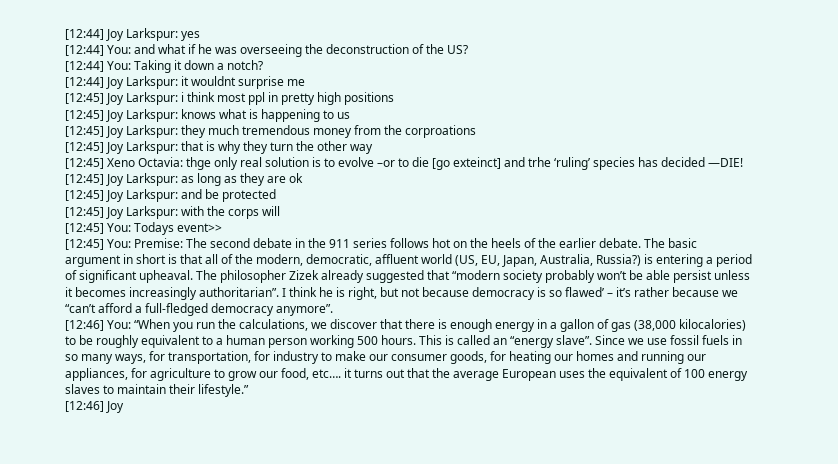[12:44] Joy Larkspur: yes
[12:44] You: and what if he was overseeing the deconstruction of the US?
[12:44] You: Taking it down a notch?
[12:44] Joy Larkspur: it wouldnt surprise me
[12:45] Joy Larkspur: i think most ppl in pretty high positions
[12:45] Joy Larkspur: knows what is happening to us
[12:45] Joy Larkspur: they much tremendous money from the corproations
[12:45] Joy Larkspur: that is why they turn the other way
[12:45] Xeno Octavia: thge only real solution is to evolve –or to die [go exteinct] and trhe ‘ruling’ species has decided —DIE!
[12:45] Joy Larkspur: as long as they are ok
[12:45] Joy Larkspur: and be protected
[12:45] Joy Larkspur: with the corps will
[12:45] You: Todays event>>
[12:45] You: Premise: The second debate in the 911 series follows hot on the heels of the earlier debate. The basic argument in short is that all of the modern, democratic, affluent world (US, EU, Japan, Australia, Russia?) is entering a period of significant upheaval. The philosopher Zizek already suggested that “modern society probably won’t be able persist unless it becomes increasingly authoritarian”. I think he is right, but not because democracy is so flawed’ – it’s rather because we “can’t afford a full-fledged democracy anymore”.
[12:46] You: “When you run the calculations, we discover that there is enough energy in a gallon of gas (38,000 kilocalories) to be roughly equivalent to a human person working 500 hours. This is called an “energy slave”. Since we use fossil fuels in so many ways, for transportation, for industry to make our consumer goods, for heating our homes and running our appliances, for agriculture to grow our food, etc…. it turns out that the average European uses the equivalent of 100 energy slaves to maintain their lifestyle.”
[12:46] Joy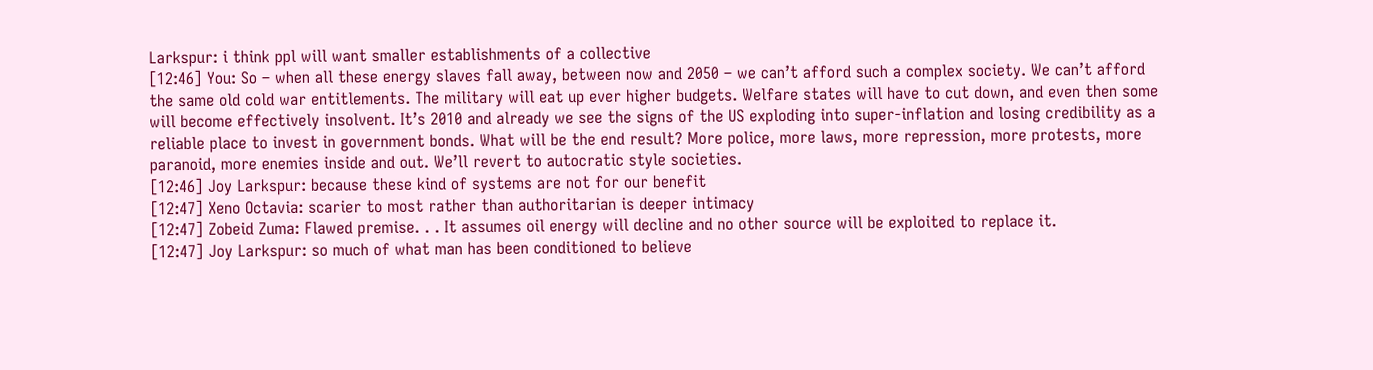Larkspur: i think ppl will want smaller establishments of a collective
[12:46] You: So – when all these energy slaves fall away, between now and 2050 – we can’t afford such a complex society. We can’t afford the same old cold war entitlements. The military will eat up ever higher budgets. Welfare states will have to cut down, and even then some will become effectively insolvent. It’s 2010 and already we see the signs of the US exploding into super-inflation and losing credibility as a reliable place to invest in government bonds. What will be the end result? More police, more laws, more repression, more protests, more paranoid, more enemies inside and out. We’ll revert to autocratic style societies.
[12:46] Joy Larkspur: because these kind of systems are not for our benefit
[12:47] Xeno Octavia: scarier to most rather than authoritarian is deeper intimacy
[12:47] Zobeid Zuma: Flawed premise. . . It assumes oil energy will decline and no other source will be exploited to replace it.
[12:47] Joy Larkspur: so much of what man has been conditioned to believe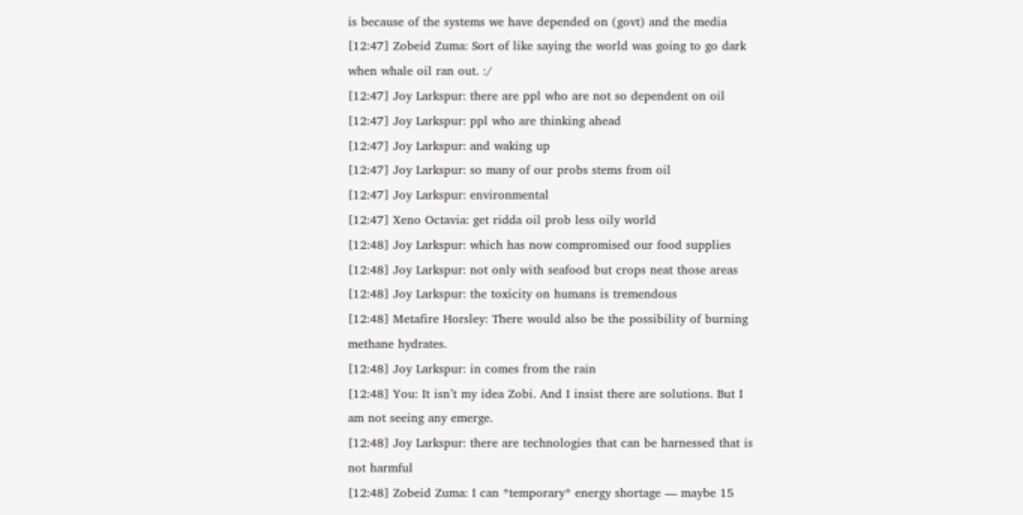is because of the systems we have depended on (govt) and the media
[12:47] Zobeid Zuma: Sort of like saying the world was going to go dark when whale oil ran out. :/
[12:47] Joy Larkspur: there are ppl who are not so dependent on oil
[12:47] Joy Larkspur: ppl who are thinking ahead
[12:47] Joy Larkspur: and waking up
[12:47] Joy Larkspur: so many of our probs stems from oil
[12:47] Joy Larkspur: environmental
[12:47] Xeno Octavia: get ridda oil prob less oily world
[12:48] Joy Larkspur: which has now compromised our food supplies
[12:48] Joy Larkspur: not only with seafood but crops neat those areas
[12:48] Joy Larkspur: the toxicity on humans is tremendous
[12:48] Metafire Horsley: There would also be the possibility of burning methane hydrates.
[12:48] Joy Larkspur: in comes from the rain
[12:48] You: It isn’t my idea Zobi. And I insist there are solutions. But I am not seeing any emerge.
[12:48] Joy Larkspur: there are technologies that can be harnessed that is not harmful
[12:48] Zobeid Zuma: I can *temporary* energy shortage — maybe 15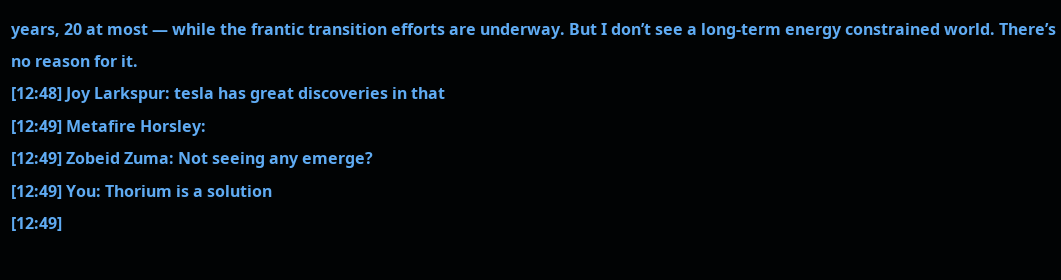years, 20 at most — while the frantic transition efforts are underway. But I don’t see a long-term energy constrained world. There’s no reason for it.
[12:48] Joy Larkspur: tesla has great discoveries in that
[12:49] Metafire Horsley:
[12:49] Zobeid Zuma: Not seeing any emerge?
[12:49] You: Thorium is a solution
[12:49]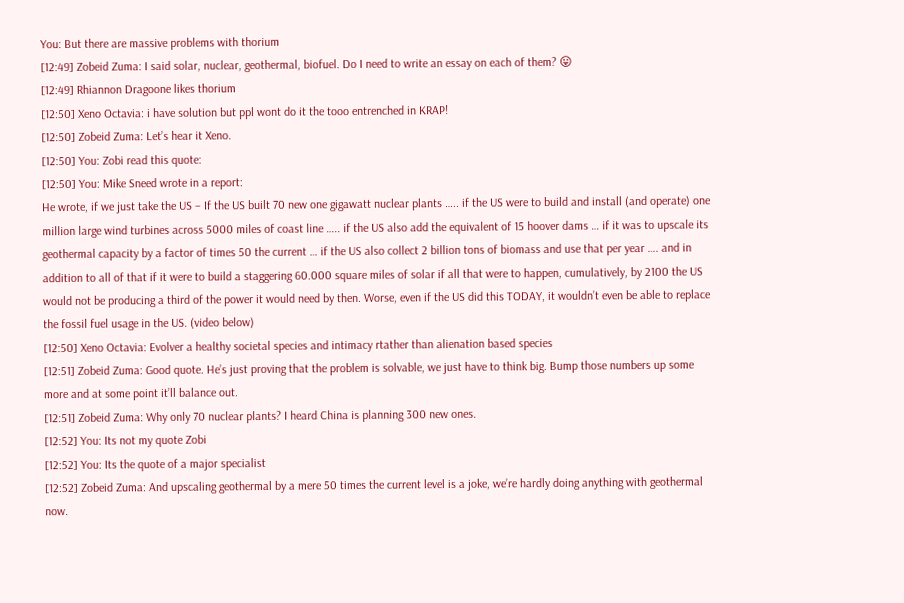You: But there are massive problems with thorium
[12:49] Zobeid Zuma: I said solar, nuclear, geothermal, biofuel. Do I need to write an essay on each of them? 😛
[12:49] Rhiannon Dragoone likes thorium
[12:50] Xeno Octavia: i have solution but ppl wont do it the tooo entrenched in KRAP!
[12:50] Zobeid Zuma: Let’s hear it Xeno.
[12:50] You: Zobi read this quote:
[12:50] You: Mike Sneed wrote in a report:
He wrote, if we just take the US – If the US built 70 new one gigawatt nuclear plants ….. if the US were to build and install (and operate) one million large wind turbines across 5000 miles of coast line ….. if the US also add the equivalent of 15 hoover dams … if it was to upscale its geothermal capacity by a factor of times 50 the current … if the US also collect 2 billion tons of biomass and use that per year …. and in addition to all of that if it were to build a staggering 60.000 square miles of solar if all that were to happen, cumulatively, by 2100 the US would not be producing a third of the power it would need by then. Worse, even if the US did this TODAY, it wouldn’t even be able to replace the fossil fuel usage in the US. (video below)
[12:50] Xeno Octavia: Evolver a healthy societal species and intimacy rtather than alienation based species
[12:51] Zobeid Zuma: Good quote. He’s just proving that the problem is solvable, we just have to think big. Bump those numbers up some more and at some point it’ll balance out.
[12:51] Zobeid Zuma: Why only 70 nuclear plants? I heard China is planning 300 new ones.
[12:52] You: Its not my quote Zobi
[12:52] You: Its the quote of a major specialist
[12:52] Zobeid Zuma: And upscaling geothermal by a mere 50 times the current level is a joke, we’re hardly doing anything with geothermal now.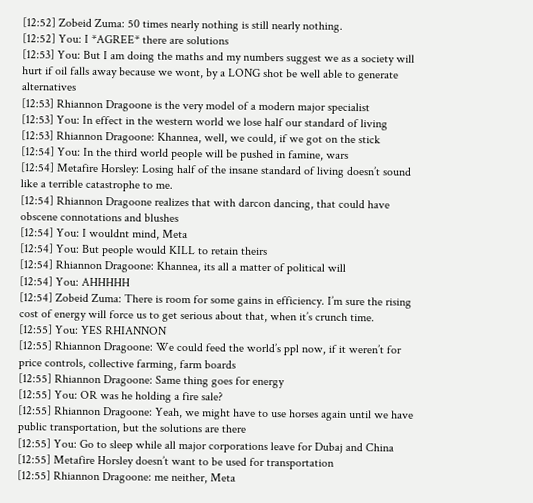[12:52] Zobeid Zuma: 50 times nearly nothing is still nearly nothing.
[12:52] You: I *AGREE* there are solutions
[12:53] You: But I am doing the maths and my numbers suggest we as a society will hurt if oil falls away because we wont, by a LONG shot be well able to generate alternatives
[12:53] Rhiannon Dragoone is the very model of a modern major specialist
[12:53] You: In effect in the western world we lose half our standard of living
[12:53] Rhiannon Dragoone: Khannea, well, we could, if we got on the stick
[12:54] You: In the third world people will be pushed in famine, wars
[12:54] Metafire Horsley: Losing half of the insane standard of living doesn’t sound like a terrible catastrophe to me.
[12:54] Rhiannon Dragoone realizes that with darcon dancing, that could have obscene connotations and blushes
[12:54] You: I wouldnt mind, Meta
[12:54] You: But people would KILL to retain theirs
[12:54] Rhiannon Dragoone: Khannea, its all a matter of political will
[12:54] You: AHHHHH
[12:54] Zobeid Zuma: There is room for some gains in efficiency. I’m sure the rising cost of energy will force us to get serious about that, when it’s crunch time.
[12:55] You: YES RHIANNON
[12:55] Rhiannon Dragoone: We could feed the world’s ppl now, if it weren’t for price controls, collective farming, farm boards
[12:55] Rhiannon Dragoone: Same thing goes for energy
[12:55] You: OR was he holding a fire sale?
[12:55] Rhiannon Dragoone: Yeah, we might have to use horses again until we have public transportation, but the solutions are there
[12:55] You: Go to sleep while all major corporations leave for Dubaj and China
[12:55] Metafire Horsley doesn’t want to be used for transportation
[12:55] Rhiannon Dragoone: me neither, Meta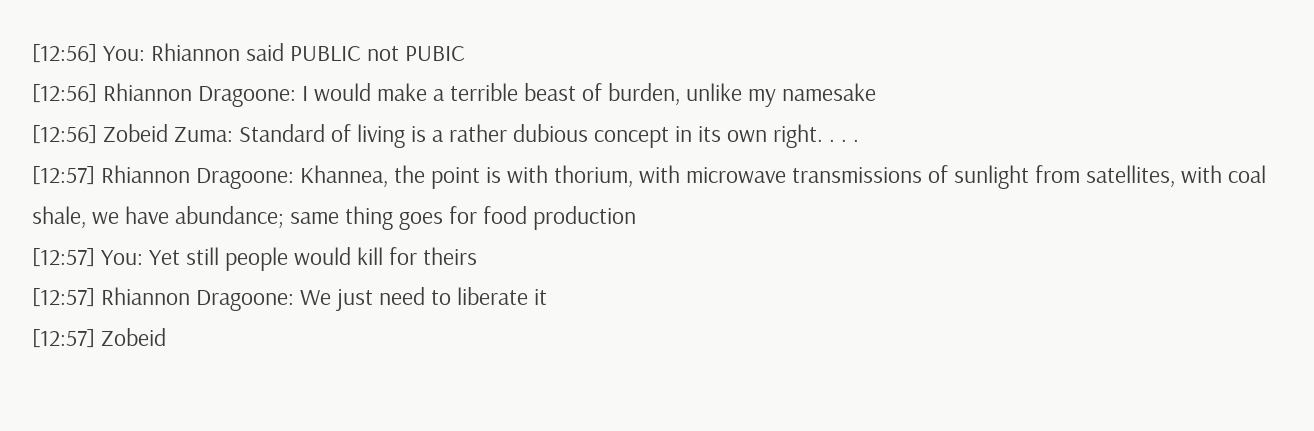[12:56] You: Rhiannon said PUBLIC not PUBIC
[12:56] Rhiannon Dragoone: I would make a terrible beast of burden, unlike my namesake
[12:56] Zobeid Zuma: Standard of living is a rather dubious concept in its own right. . . .
[12:57] Rhiannon Dragoone: Khannea, the point is with thorium, with microwave transmissions of sunlight from satellites, with coal shale, we have abundance; same thing goes for food production
[12:57] You: Yet still people would kill for theirs
[12:57] Rhiannon Dragoone: We just need to liberate it
[12:57] Zobeid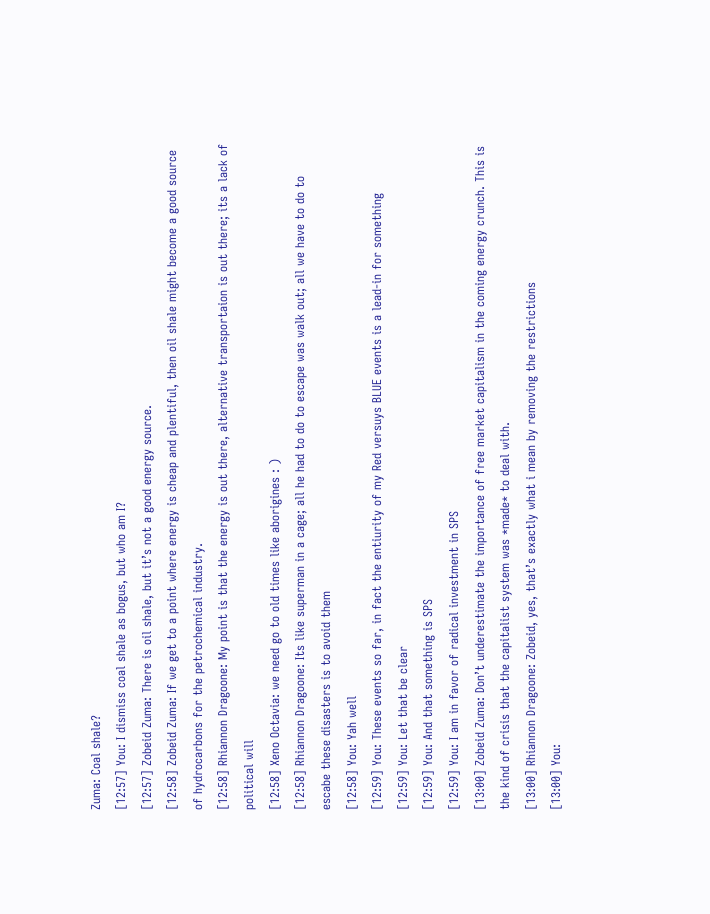Zuma: Coal shale?
[12:57] You: I dismiss coal shale as bogus, but who am I?
[12:57] Zobeid Zuma: There is oil shale, but it’s not a good energy source.
[12:58] Zobeid Zuma: If we get to a point where energy is cheap and plentiful, then oil shale might become a good source of hydrocarbons for the petrochemical industry.
[12:58] Rhiannon Dragoone: My point is that the energy is out there, alternative transportaion is out there; its a lack of political will
[12:58] Xeno Octavia: we need go to old times like aborigines : )
[12:58] Rhiannon Dragoone: Its like superman in a cage; all he had to do to escape was walk out; all we have to do to escabe these disasters is to avoid them
[12:58] You: Yah well
[12:59] You: These events so far, in fact the entiurity of my Red versuys BLUE events is a lead-in for something
[12:59] You: Let that be clear
[12:59] You: And that something is SPS
[12:59] You: I am in favor of radical investment in SPS
[13:00] Zobeid Zuma: Don’t underestimate the importance of free market capitalism in the coming energy crunch. This is the kind of crisis that the capitalist system was *made* to deal with.
[13:00] Rhiannon Dragoone: Zobeid, yes, that’s exactly what i mean by removing the restrictions
[13:00] You: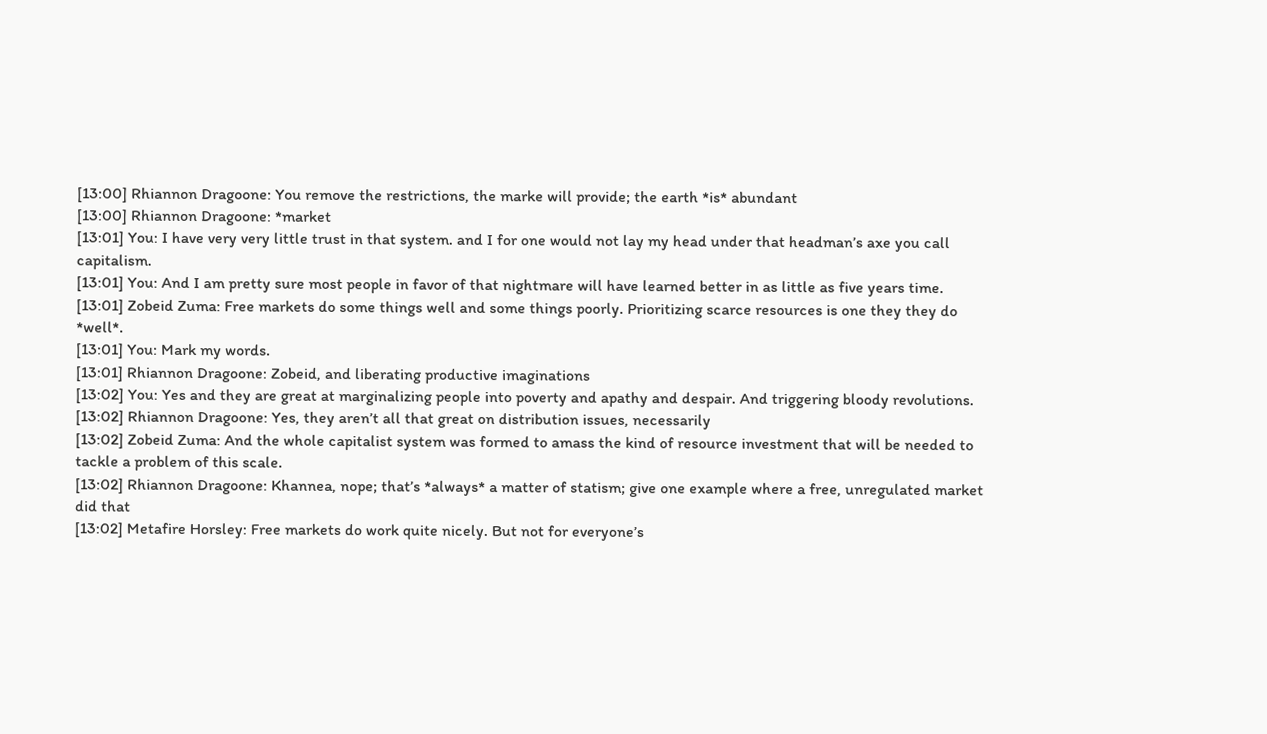[13:00] Rhiannon Dragoone: You remove the restrictions, the marke will provide; the earth *is* abundant
[13:00] Rhiannon Dragoone: *market
[13:01] You: I have very very little trust in that system. and I for one would not lay my head under that headman’s axe you call capitalism.
[13:01] You: And I am pretty sure most people in favor of that nightmare will have learned better in as little as five years time.
[13:01] Zobeid Zuma: Free markets do some things well and some things poorly. Prioritizing scarce resources is one they they do *well*.
[13:01] You: Mark my words.
[13:01] Rhiannon Dragoone: Zobeid, and liberating productive imaginations
[13:02] You: Yes and they are great at marginalizing people into poverty and apathy and despair. And triggering bloody revolutions.
[13:02] Rhiannon Dragoone: Yes, they aren’t all that great on distribution issues, necessarily
[13:02] Zobeid Zuma: And the whole capitalist system was formed to amass the kind of resource investment that will be needed to tackle a problem of this scale.
[13:02] Rhiannon Dragoone: Khannea, nope; that’s *always* a matter of statism; give one example where a free, unregulated market did that
[13:02] Metafire Horsley: Free markets do work quite nicely. But not for everyone’s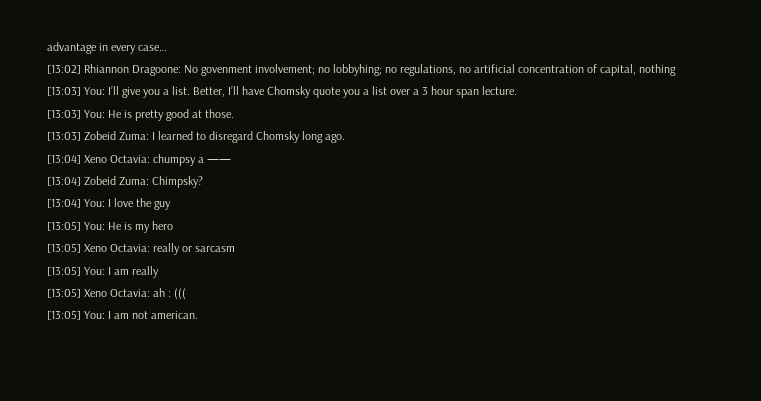advantage in every case…
[13:02] Rhiannon Dragoone: No govenment involvement; no lobbyhing; no regulations, no artificial concentration of capital, nothing
[13:03] You: I’ll give you a list. Better, I’ll have Chomsky quote you a list over a 3 hour span lecture.
[13:03] You: He is pretty good at those.
[13:03] Zobeid Zuma: I learned to disregard Chomsky long ago.
[13:04] Xeno Octavia: chumpsy a ——
[13:04] Zobeid Zuma: Chimpsky?
[13:04] You: I love the guy
[13:05] You: He is my hero
[13:05] Xeno Octavia: really or sarcasm
[13:05] You: I am really
[13:05] Xeno Octavia: ah : (((
[13:05] You: I am not american.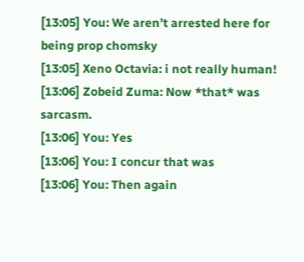[13:05] You: We aren’t arrested here for being prop chomsky
[13:05] Xeno Octavia: i not really human!
[13:06] Zobeid Zuma: Now *that* was sarcasm.
[13:06] You: Yes
[13:06] You: I concur that was
[13:06] You: Then again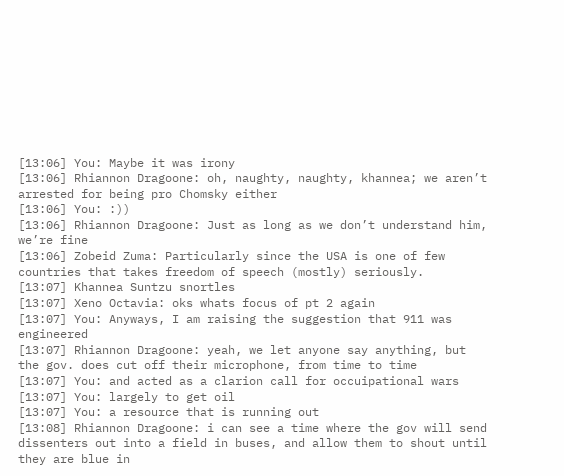[13:06] You: Maybe it was irony
[13:06] Rhiannon Dragoone: oh, naughty, naughty, khannea; we aren’t arrested for being pro Chomsky either
[13:06] You: :))
[13:06] Rhiannon Dragoone: Just as long as we don’t understand him, we’re fine
[13:06] Zobeid Zuma: Particularly since the USA is one of few countries that takes freedom of speech (mostly) seriously.
[13:07] Khannea Suntzu snortles
[13:07] Xeno Octavia: oks whats focus of pt 2 again
[13:07] You: Anyways, I am raising the suggestion that 911 was engineered
[13:07] Rhiannon Dragoone: yeah, we let anyone say anything, but the gov. does cut off their microphone, from time to time
[13:07] You: and acted as a clarion call for occuipational wars
[13:07] You: largely to get oil
[13:07] You: a resource that is running out
[13:08] Rhiannon Dragoone: i can see a time where the gov will send dissenters out into a field in buses, and allow them to shout until they are blue in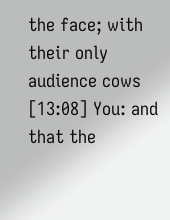the face; with their only audience cows
[13:08] You: and that the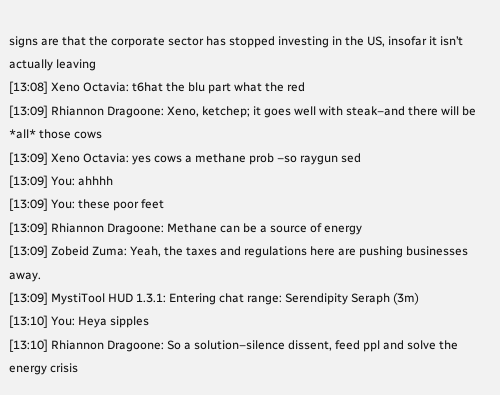signs are that the corporate sector has stopped investing in the US, insofar it isn’t actually leaving
[13:08] Xeno Octavia: t6hat the blu part what the red
[13:09] Rhiannon Dragoone: Xeno, ketchep; it goes well with steak–and there will be *all* those cows
[13:09] Xeno Octavia: yes cows a methane prob –so raygun sed
[13:09] You: ahhhh
[13:09] You: these poor feet
[13:09] Rhiannon Dragoone: Methane can be a source of energy
[13:09] Zobeid Zuma: Yeah, the taxes and regulations here are pushing businesses away.
[13:09] MystiTool HUD 1.3.1: Entering chat range: Serendipity Seraph (3m)
[13:10] You: Heya sipples
[13:10] Rhiannon Dragoone: So a solution–silence dissent, feed ppl and solve the energy crisis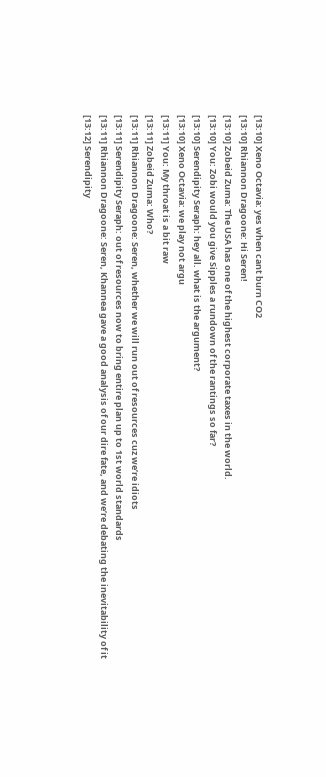[13:10] Xeno Octavia: yes when cant burn CO2
[13:10] Rhiannon Dragoone: Hi Seren!
[13:10] Zobeid Zuma: The USA has one of the highest corporate taxes in the world.
[13:10] You: Zobi would you give Sipples a rundown of the rantings so far?
[13:10] Serendipity Seraph: hey all. what is the argument?
[13:10] Xeno Octavia: we play not argu
[13:11] You: My throat is a bit raw
[13:11] Zobeid Zuma: Who?
[13:11] Rhiannon Dragoone: Seren, whether we will run out of resources cuz we’re idiots
[13:11] Serendipity Seraph: out of resources now to bring entire plan up to 1st world standards
[13:11] Rhiannon Dragoone: Seren, Khannea gave a good analysis of our dire fate, and we’re debating the inevitability of it
[13:12] Serendipity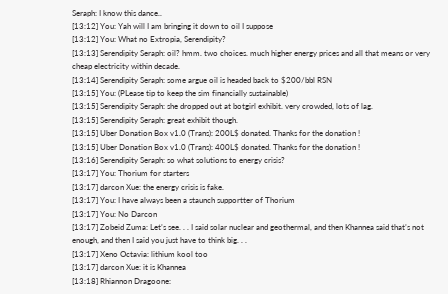Seraph: I know this dance..
[13:12] You: Yah will I am bringing it down to oil I suppose
[13:12] You: What no Extropia, Serendipity?
[13:13] Serendipity Seraph: oil? hmm. two choices. much higher energy prices and all that means or very cheap electricity within decade.
[13:14] Serendipity Seraph: some argue oil is headed back to $200/bbl RSN
[13:15] You: (PLease tip to keep the sim financially sustainable)
[13:15] Serendipity Seraph: she dropped out at botgirl exhibit. very crowded, lots of lag.
[13:15] Serendipity Seraph: great exhibit though.
[13:15] Uber Donation Box v1.0 (Trans): 200L$ donated. Thanks for the donation !
[13:15] Uber Donation Box v1.0 (Trans): 400L$ donated. Thanks for the donation !
[13:16] Serendipity Seraph: so what solutions to energy crisis?
[13:17] You: Thorium for starters
[13:17] darcon Xue: the energy crisis is fake.
[13:17] You: I have always been a staunch supportter of Thorium
[13:17] You: No Darcon
[13:17] Zobeid Zuma: Let’s see. . . I said solar nuclear and geothermal, and then Khannea said that’s not enough, and then I said you just have to think big. . .
[13:17] Xeno Octavia: lithium kool too
[13:17] darcon Xue: it is Khannea
[13:18] Rhiannon Dragoone: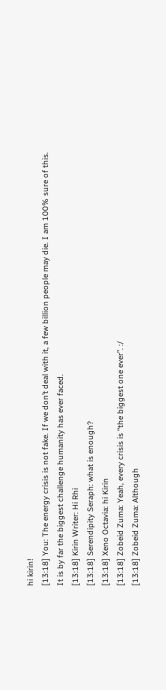hi kirin!
[13:18] You: The energy crisis is not fake. If we don’t deal with it, a few billion people may die. I am 100% sure of this. It is by far the biggest challenge humanity has ever faced.
[13:18] Kirin Writer: Hi Rhi
[13:18] Serendipity Seraph: what is enough?
[13:18] Xeno Octavia: hi Kirin
[13:18] Zobeid Zuma: Yeah, every crisis is “the biggest one ever”. :/
[13:18] Zobeid Zuma: Although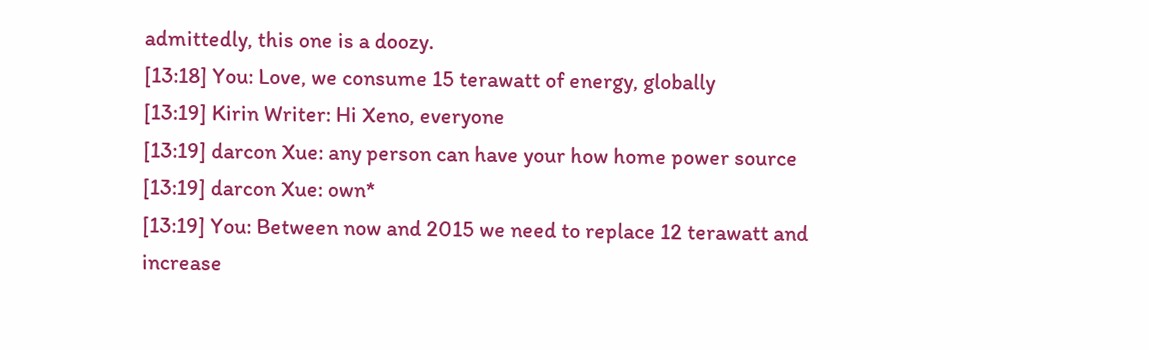admittedly, this one is a doozy.
[13:18] You: Love, we consume 15 terawatt of energy, globally
[13:19] Kirin Writer: Hi Xeno, everyone
[13:19] darcon Xue: any person can have your how home power source
[13:19] darcon Xue: own*
[13:19] You: Between now and 2015 we need to replace 12 terawatt and increase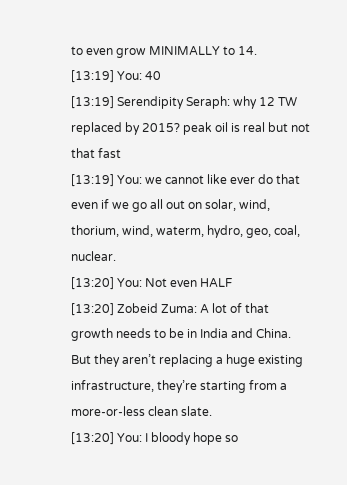to even grow MINIMALLY to 14.
[13:19] You: 40
[13:19] Serendipity Seraph: why 12 TW replaced by 2015? peak oil is real but not that fast
[13:19] You: we cannot like ever do that even if we go all out on solar, wind, thorium, wind, waterm, hydro, geo, coal, nuclear.
[13:20] You: Not even HALF
[13:20] Zobeid Zuma: A lot of that growth needs to be in India and China. But they aren’t replacing a huge existing infrastructure, they’re starting from a more-or-less clean slate.
[13:20] You: I bloody hope so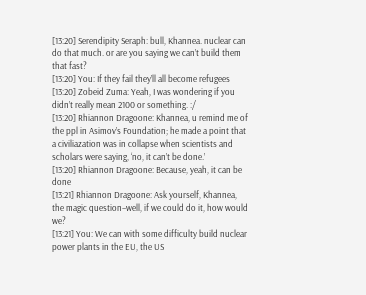[13:20] Serendipity Seraph: bull, Khannea. nuclear can do that much. or are you saying we can’t build them that fast?
[13:20] You: If they fail they’ll all become refugees
[13:20] Zobeid Zuma: Yeah, I was wondering if you didn’t really mean 2100 or something. :/
[13:20] Rhiannon Dragoone: Khannea, u remind me of the ppl in Asimov’s Foundation; he made a point that a civiliazation was in collapse when scientists and scholars were saying, ‘no, it can’t be done.’
[13:20] Rhiannon Dragoone: Because, yeah, it can be done
[13:21] Rhiannon Dragoone: Ask yourself, Khannea, the magic question–well, if we could do it, how would we?
[13:21] You: We can with some difficulty build nuclear power plants in the EU, the US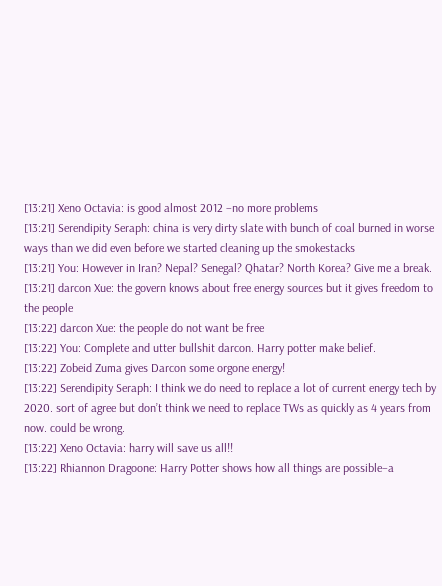[13:21] Xeno Octavia: is good almost 2012 –no more problems
[13:21] Serendipity Seraph: china is very dirty slate with bunch of coal burned in worse ways than we did even before we started cleaning up the smokestacks
[13:21] You: However in Iran? Nepal? Senegal? Qhatar? North Korea? Give me a break.
[13:21] darcon Xue: the govern knows about free energy sources but it gives freedom to the people
[13:22] darcon Xue: the people do not want be free
[13:22] You: Complete and utter bullshit darcon. Harry potter make belief.
[13:22] Zobeid Zuma gives Darcon some orgone energy!
[13:22] Serendipity Seraph: I think we do need to replace a lot of current energy tech by 2020. sort of agree but don’t think we need to replace TWs as quickly as 4 years from now. could be wrong.
[13:22] Xeno Octavia: harry will save us all!!
[13:22] Rhiannon Dragoone: Harry Potter shows how all things are possible–a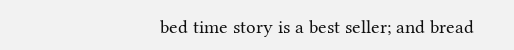bed time story is a best seller; and bread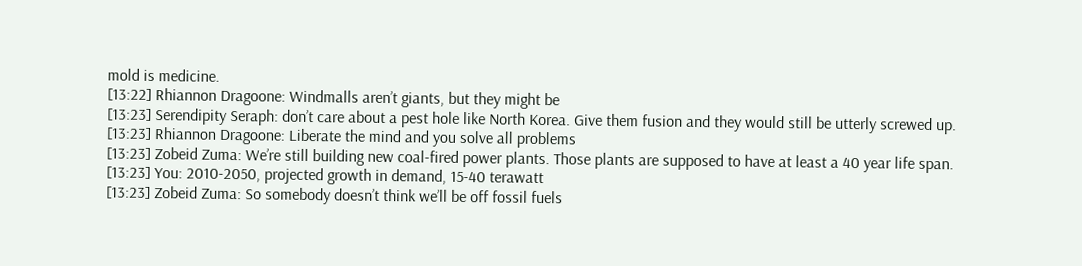mold is medicine.
[13:22] Rhiannon Dragoone: Windmalls aren’t giants, but they might be
[13:23] Serendipity Seraph: don’t care about a pest hole like North Korea. Give them fusion and they would still be utterly screwed up.
[13:23] Rhiannon Dragoone: Liberate the mind and you solve all problems
[13:23] Zobeid Zuma: We’re still building new coal-fired power plants. Those plants are supposed to have at least a 40 year life span.
[13:23] You: 2010-2050, projected growth in demand, 15-40 terawatt
[13:23] Zobeid Zuma: So somebody doesn’t think we’ll be off fossil fuels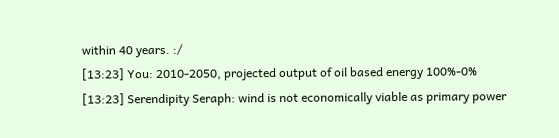within 40 years. :/
[13:23] You: 2010-2050, projected output of oil based energy 100%-0%
[13:23] Serendipity Seraph: wind is not economically viable as primary power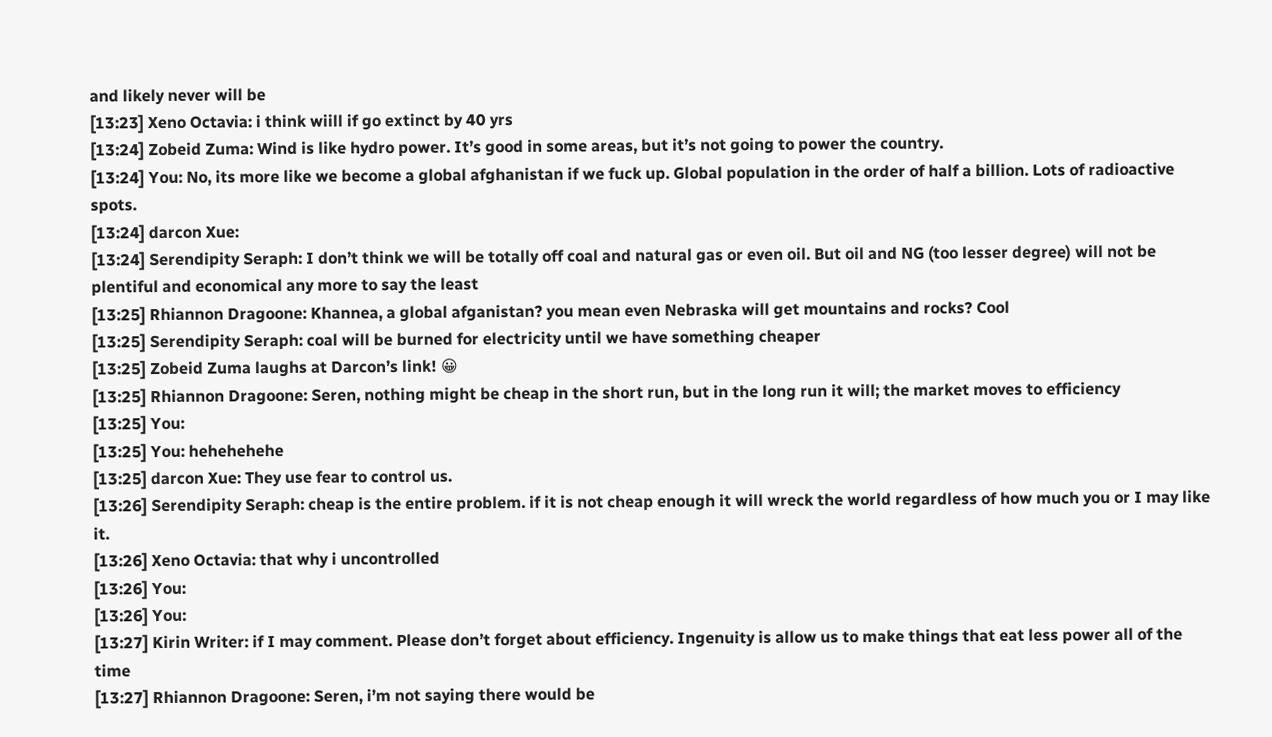and likely never will be
[13:23] Xeno Octavia: i think wiill if go extinct by 40 yrs
[13:24] Zobeid Zuma: Wind is like hydro power. It’s good in some areas, but it’s not going to power the country.
[13:24] You: No, its more like we become a global afghanistan if we fuck up. Global population in the order of half a billion. Lots of radioactive spots.
[13:24] darcon Xue:
[13:24] Serendipity Seraph: I don’t think we will be totally off coal and natural gas or even oil. But oil and NG (too lesser degree) will not be plentiful and economical any more to say the least
[13:25] Rhiannon Dragoone: Khannea, a global afganistan? you mean even Nebraska will get mountains and rocks? Cool
[13:25] Serendipity Seraph: coal will be burned for electricity until we have something cheaper
[13:25] Zobeid Zuma laughs at Darcon’s link! 😀
[13:25] Rhiannon Dragoone: Seren, nothing might be cheap in the short run, but in the long run it will; the market moves to efficiency
[13:25] You:
[13:25] You: hehehehehe
[13:25] darcon Xue: They use fear to control us.
[13:26] Serendipity Seraph: cheap is the entire problem. if it is not cheap enough it will wreck the world regardless of how much you or I may like it.
[13:26] Xeno Octavia: that why i uncontrolled
[13:26] You:
[13:26] You:
[13:27] Kirin Writer: if I may comment. Please don’t forget about efficiency. Ingenuity is allow us to make things that eat less power all of the time
[13:27] Rhiannon Dragoone: Seren, i’m not saying there would be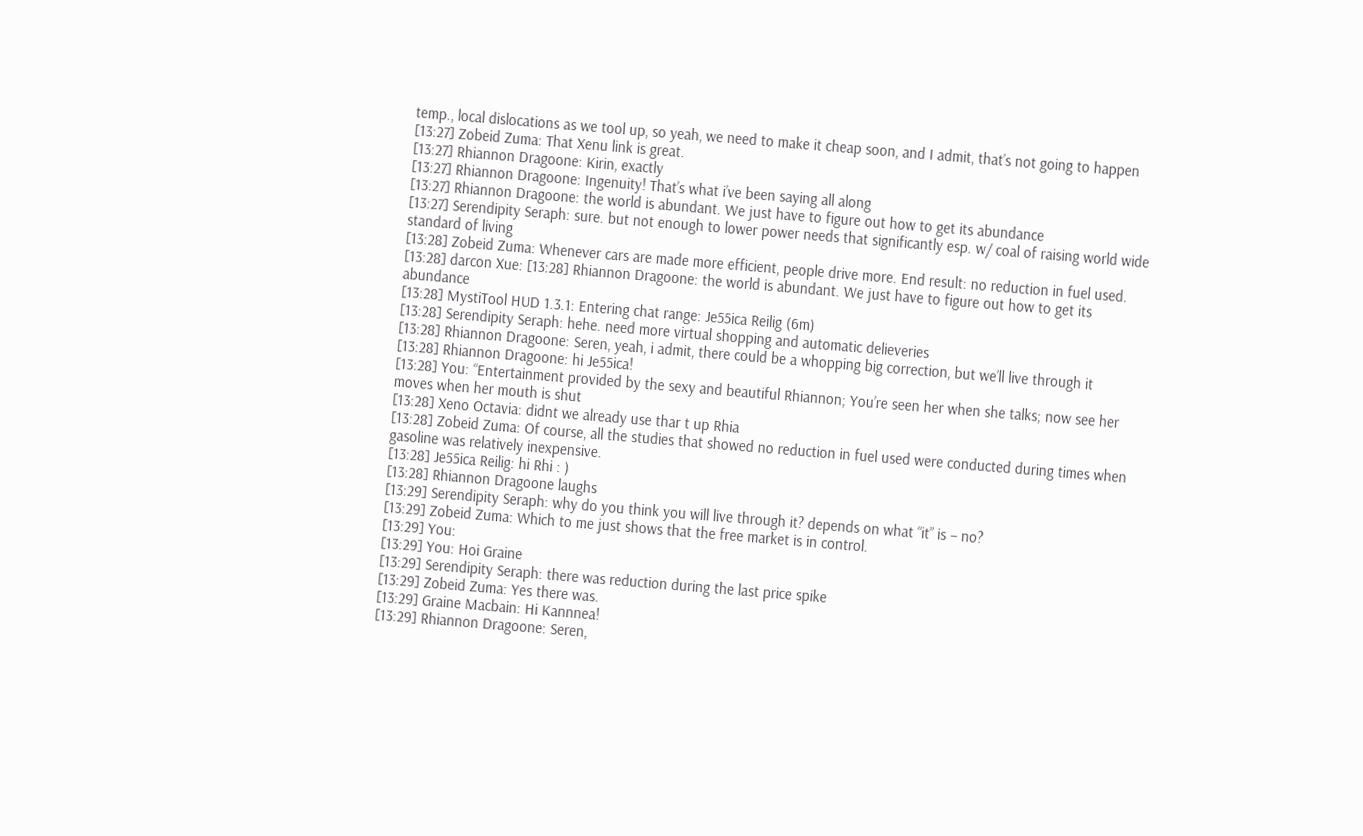temp., local dislocations as we tool up, so yeah, we need to make it cheap soon, and I admit, that’s not going to happen
[13:27] Zobeid Zuma: That Xenu link is great.
[13:27] Rhiannon Dragoone: Kirin, exactly
[13:27] Rhiannon Dragoone: Ingenuity! That’s what i’ve been saying all along
[13:27] Rhiannon Dragoone: the world is abundant. We just have to figure out how to get its abundance
[13:27] Serendipity Seraph: sure. but not enough to lower power needs that significantly esp. w/ coal of raising world wide standard of living
[13:28] Zobeid Zuma: Whenever cars are made more efficient, people drive more. End result: no reduction in fuel used.
[13:28] darcon Xue: [13:28] Rhiannon Dragoone: the world is abundant. We just have to figure out how to get its abundance
[13:28] MystiTool HUD 1.3.1: Entering chat range: Je55ica Reilig (6m)
[13:28] Serendipity Seraph: hehe. need more virtual shopping and automatic delieveries
[13:28] Rhiannon Dragoone: Seren, yeah, i admit, there could be a whopping big correction, but we’ll live through it
[13:28] Rhiannon Dragoone: hi Je55ica!
[13:28] You: “Entertainment provided by the sexy and beautiful Rhiannon; You’re seen her when she talks; now see her moves when her mouth is shut
[13:28] Xeno Octavia: didnt we already use thar t up Rhia
[13:28] Zobeid Zuma: Of course, all the studies that showed no reduction in fuel used were conducted during times when gasoline was relatively inexpensive.
[13:28] Je55ica Reilig: hi Rhi : )
[13:28] Rhiannon Dragoone laughs
[13:29] Serendipity Seraph: why do you think you will live through it? depends on what “it” is – no?
[13:29] Zobeid Zuma: Which to me just shows that the free market is in control.
[13:29] You:
[13:29] You: Hoi Graine
[13:29] Serendipity Seraph: there was reduction during the last price spike
[13:29] Zobeid Zuma: Yes there was.
[13:29] Graine Macbain: Hi Kannnea!
[13:29] Rhiannon Dragoone: Seren,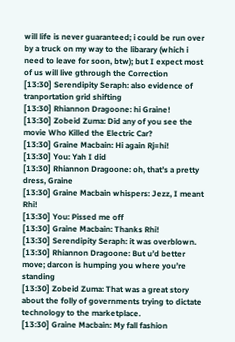will life is never guaranteed; i could be run over by a truck on my way to the libarary (which i need to leave for soon, btw); but I expect most of us will live gthrough the Correction
[13:30] Serendipity Seraph: also evidence of tranportation grid shifting
[13:30] Rhiannon Dragoone: hi Graine!
[13:30] Zobeid Zuma: Did any of you see the movie Who Killed the Electric Car?
[13:30] Graine Macbain: Hi again Rj=hi!
[13:30] You: Yah I did
[13:30] Rhiannon Dragoone: oh, that’s a pretty dress, Graine
[13:30] Graine Macbain whispers: Jezz, I meant Rhi!
[13:30] You: Pissed me off
[13:30] Graine Macbain: Thanks Rhi!
[13:30] Serendipity Seraph: it was overblown.
[13:30] Rhiannon Dragoone: But u’d better move; darcon is humping you where you’re standing
[13:30] Zobeid Zuma: That was a great story about the folly of governments trying to dictate technology to the marketplace.
[13:30] Graine Macbain: My fall fashion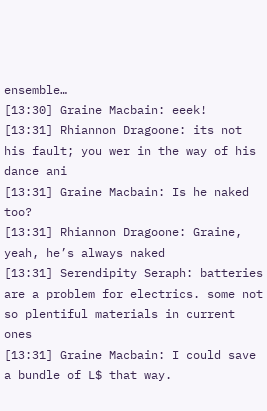ensemble…
[13:30] Graine Macbain: eeek!
[13:31] Rhiannon Dragoone: its not his fault; you wer in the way of his dance ani
[13:31] Graine Macbain: Is he naked too?
[13:31] Rhiannon Dragoone: Graine, yeah, he’s always naked
[13:31] Serendipity Seraph: batteries are a problem for electrics. some not so plentiful materials in current ones
[13:31] Graine Macbain: I could save a bundle of L$ that way.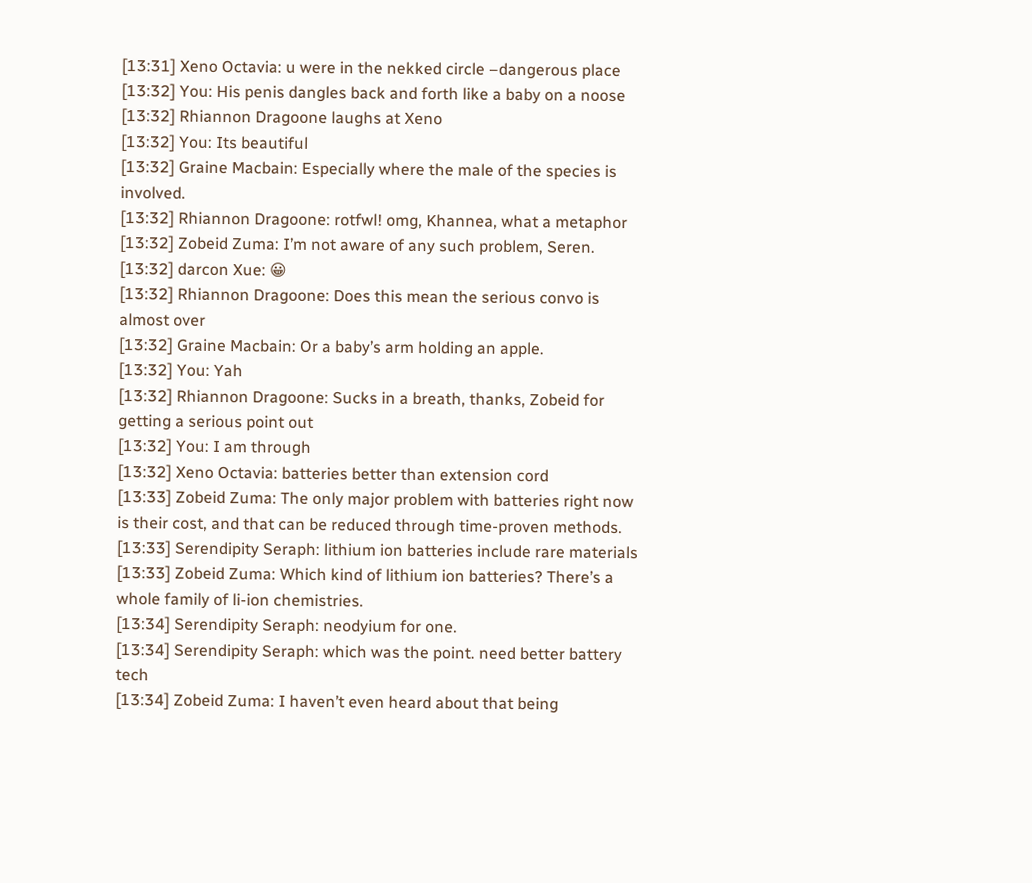[13:31] Xeno Octavia: u were in the nekked circle –dangerous place
[13:32] You: His penis dangles back and forth like a baby on a noose
[13:32] Rhiannon Dragoone laughs at Xeno
[13:32] You: Its beautiful
[13:32] Graine Macbain: Especially where the male of the species is involved.
[13:32] Rhiannon Dragoone: rotfwl! omg, Khannea, what a metaphor
[13:32] Zobeid Zuma: I’m not aware of any such problem, Seren.
[13:32] darcon Xue: 😀
[13:32] Rhiannon Dragoone: Does this mean the serious convo is almost over
[13:32] Graine Macbain: Or a baby’s arm holding an apple.
[13:32] You: Yah
[13:32] Rhiannon Dragoone: Sucks in a breath, thanks, Zobeid for getting a serious point out
[13:32] You: I am through
[13:32] Xeno Octavia: batteries better than extension cord
[13:33] Zobeid Zuma: The only major problem with batteries right now is their cost, and that can be reduced through time-proven methods.
[13:33] Serendipity Seraph: lithium ion batteries include rare materials
[13:33] Zobeid Zuma: Which kind of lithium ion batteries? There’s a whole family of li-ion chemistries.
[13:34] Serendipity Seraph: neodyium for one.
[13:34] Serendipity Seraph: which was the point. need better battery tech
[13:34] Zobeid Zuma: I haven’t even heard about that being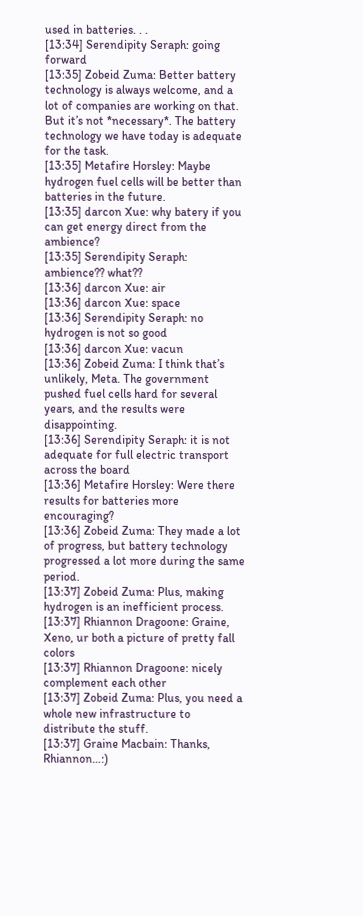used in batteries. . .
[13:34] Serendipity Seraph: going forward
[13:35] Zobeid Zuma: Better battery technology is always welcome, and a lot of companies are working on that. But it’s not *necessary*. The battery technology we have today is adequate for the task.
[13:35] Metafire Horsley: Maybe hydrogen fuel cells will be better than batteries in the future.
[13:35] darcon Xue: why batery if you can get energy direct from the ambience?
[13:35] Serendipity Seraph: ambience?? what??
[13:36] darcon Xue: air
[13:36] darcon Xue: space
[13:36] Serendipity Seraph: no hydrogen is not so good
[13:36] darcon Xue: vacun
[13:36] Zobeid Zuma: I think that’s unlikely, Meta. The government pushed fuel cells hard for several years, and the results were disappointing.
[13:36] Serendipity Seraph: it is not adequate for full electric transport across the board
[13:36] Metafire Horsley: Were there results for batteries more encouraging?
[13:36] Zobeid Zuma: They made a lot of progress, but battery technology progressed a lot more during the same period.
[13:37] Zobeid Zuma: Plus, making hydrogen is an inefficient process.
[13:37] Rhiannon Dragoone: Graine, Xeno, ur both a picture of pretty fall colors
[13:37] Rhiannon Dragoone: nicely complement each other
[13:37] Zobeid Zuma: Plus, you need a whole new infrastructure to distribute the stuff.
[13:37] Graine Macbain: Thanks, Rhiannon…:)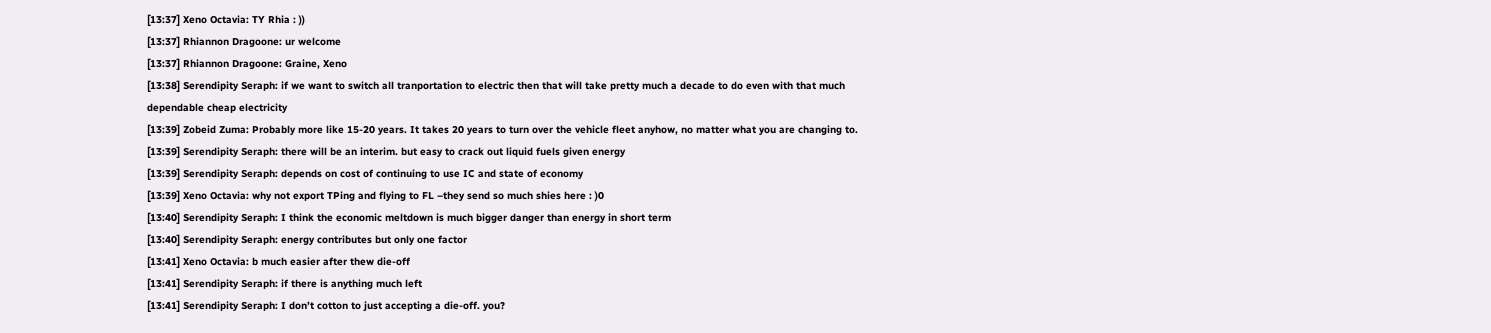[13:37] Xeno Octavia: TY Rhia : ))
[13:37] Rhiannon Dragoone: ur welcome
[13:37] Rhiannon Dragoone: Graine, Xeno
[13:38] Serendipity Seraph: if we want to switch all tranportation to electric then that will take pretty much a decade to do even with that much dependable cheap electricity
[13:39] Zobeid Zuma: Probably more like 15-20 years. It takes 20 years to turn over the vehicle fleet anyhow, no matter what you are changing to.
[13:39] Serendipity Seraph: there will be an interim. but easy to crack out liquid fuels given energy
[13:39] Serendipity Seraph: depends on cost of continuing to use IC and state of economy
[13:39] Xeno Octavia: why not export TPing and flying to FL –they send so much shies here : )0
[13:40] Serendipity Seraph: I think the economic meltdown is much bigger danger than energy in short term
[13:40] Serendipity Seraph: energy contributes but only one factor
[13:41] Xeno Octavia: b much easier after thew die-off
[13:41] Serendipity Seraph: if there is anything much left
[13:41] Serendipity Seraph: I don’t cotton to just accepting a die-off. you?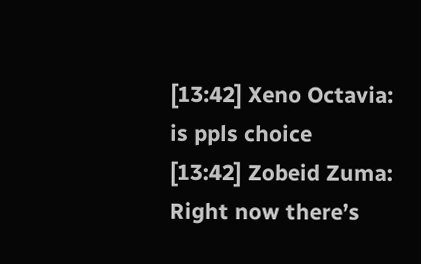[13:42] Xeno Octavia: is ppls choice
[13:42] Zobeid Zuma: Right now there’s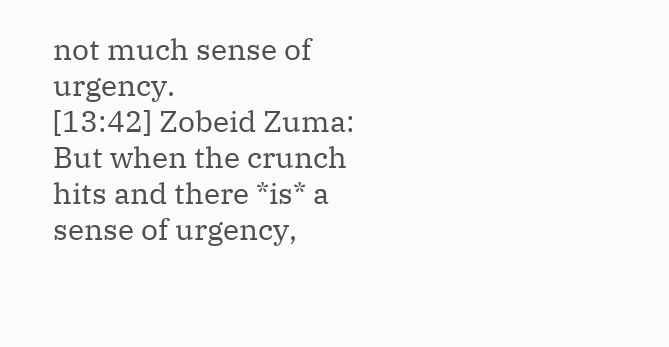not much sense of urgency.
[13:42] Zobeid Zuma: But when the crunch hits and there *is* a sense of urgency,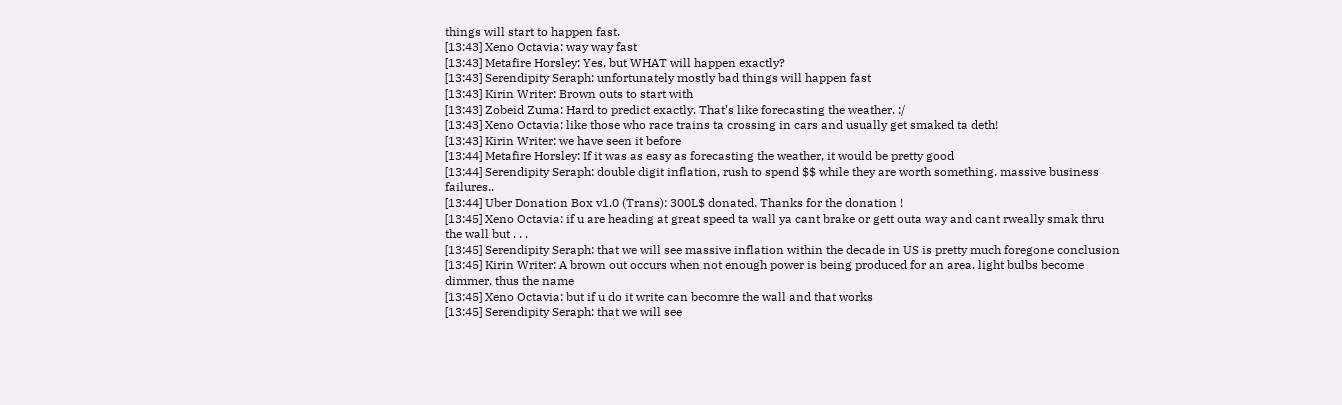things will start to happen fast.
[13:43] Xeno Octavia: way way fast
[13:43] Metafire Horsley: Yes, but WHAT will happen exactly?
[13:43] Serendipity Seraph: unfortunately mostly bad things will happen fast
[13:43] Kirin Writer: Brown outs to start with
[13:43] Zobeid Zuma: Hard to predict exactly. That’s like forecasting the weather. :/
[13:43] Xeno Octavia: like those who race trains ta crossing in cars and usually get smaked ta deth!
[13:43] Kirin Writer: we have seen it before
[13:44] Metafire Horsley: If it was as easy as forecasting the weather, it would be pretty good
[13:44] Serendipity Seraph: double digit inflation, rush to spend $$ while they are worth something. massive business failures..
[13:44] Uber Donation Box v1.0 (Trans): 300L$ donated. Thanks for the donation !
[13:45] Xeno Octavia: if u are heading at great speed ta wall ya cant brake or gett outa way and cant rweally smak thru the wall but . . .
[13:45] Serendipity Seraph: that we will see massive inflation within the decade in US is pretty much foregone conclusion
[13:45] Kirin Writer: A brown out occurs when not enough power is being produced for an area. light bulbs become dimmer, thus the name
[13:45] Xeno Octavia: but if u do it write can becomre the wall and that works
[13:45] Serendipity Seraph: that we will see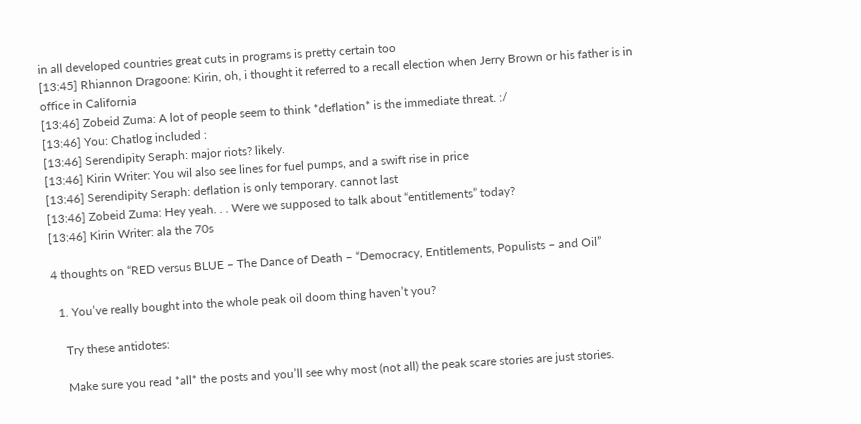in all developed countries great cuts in programs is pretty certain too
[13:45] Rhiannon Dragoone: Kirin, oh, i thought it referred to a recall election when Jerry Brown or his father is in office in California
[13:46] Zobeid Zuma: A lot of people seem to think *deflation* is the immediate threat. :/
[13:46] You: Chatlog included :
[13:46] Serendipity Seraph: major riots? likely.
[13:46] Kirin Writer: You wil also see lines for fuel pumps, and a swift rise in price
[13:46] Serendipity Seraph: deflation is only temporary. cannot last
[13:46] Zobeid Zuma: Hey yeah. . . Were we supposed to talk about “entitlements” today?
[13:46] Kirin Writer: ala the 70s

4 thoughts on “RED versus BLUE – The Dance of Death – “Democracy, Entitlements, Populists – and Oil”

  1. You’ve really bought into the whole peak oil doom thing haven’t you?

    Try these antidotes:

    Make sure you read *all* the posts and you’ll see why most (not all) the peak scare stories are just stories.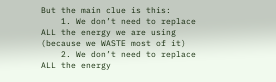But the main clue is this:
    1. We don’t need to replace ALL the energy we are using (because we WASTE most of it)
    2. We don’t need to replace ALL the energy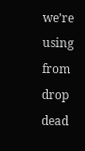we’re using from drop dead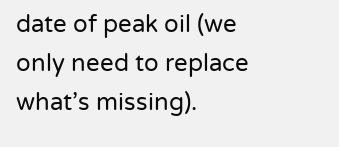date of peak oil (we only need to replace what’s missing).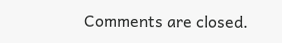Comments are closed.